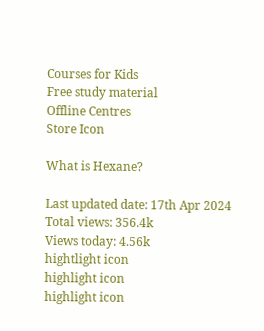Courses for Kids
Free study material
Offline Centres
Store Icon

What is Hexane?

Last updated date: 17th Apr 2024
Total views: 356.4k
Views today: 4.56k
hightlight icon
highlight icon
highlight icon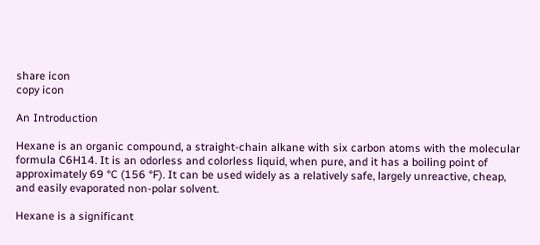share icon
copy icon

An Introduction

Hexane is an organic compound, a straight-chain alkane with six carbon atoms with the molecular formula C6H14. It is an odorless and colorless liquid, when pure, and it has a boiling point of approximately 69 °C (156 °F). It can be used widely as a relatively safe, largely unreactive, cheap, and easily evaporated non-polar solvent.

Hexane is a significant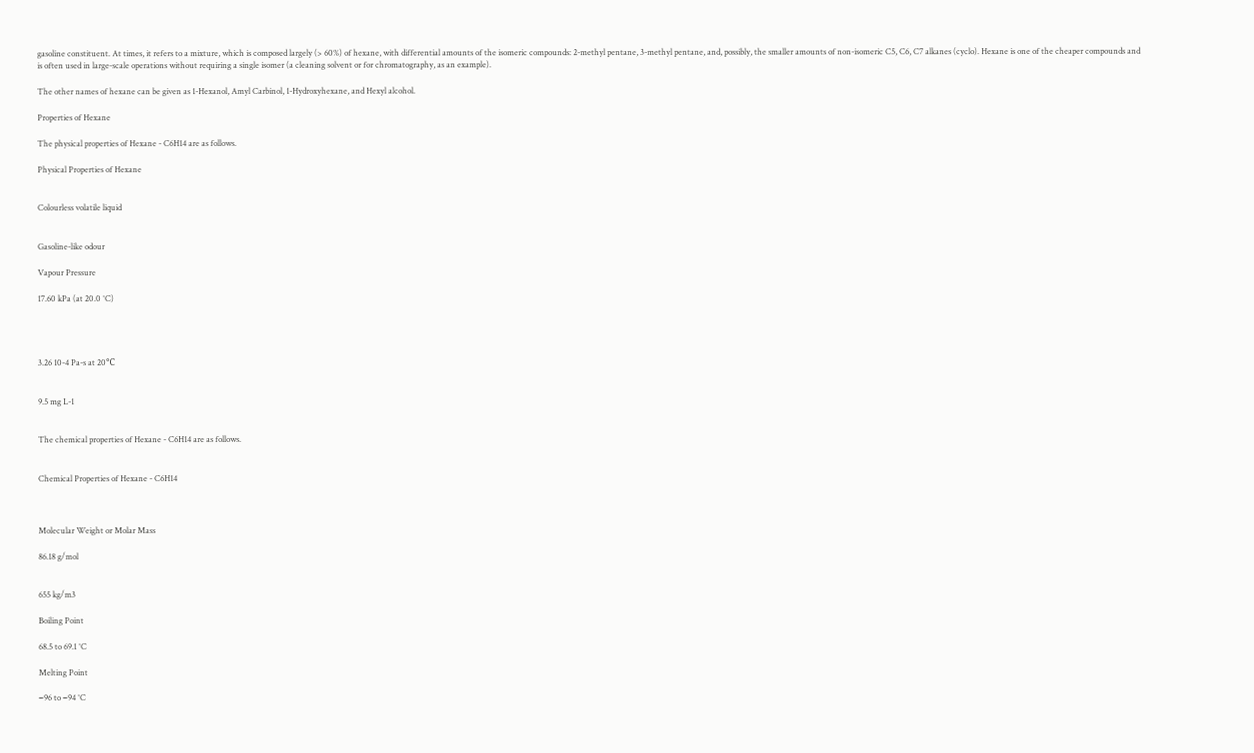gasoline constituent. At times, it refers to a mixture, which is composed largely (> 60%) of hexane, with differential amounts of the isomeric compounds: 2-methyl pentane, 3-methyl pentane, and, possibly, the smaller amounts of non-isomeric C5, C6, C7 alkanes (cyclo). Hexane is one of the cheaper compounds and is often used in large-scale operations without requiring a single isomer (a cleaning solvent or for chromatography, as an example).

The other names of hexane can be given as 1-Hexanol, Amyl Carbinol, 1-Hydroxyhexane, and Hexyl alcohol.

Properties of Hexane

The physical properties of Hexane - C6H14 are as follows.

Physical Properties of Hexane


Colourless volatile liquid


Gasoline-like odour

Vapour Pressure

17.60 kPa (at 20.0 °C)




3.26 10-4 Pa-s at 20℃


9.5 mg L-1


The chemical properties of Hexane - C6H14 are as follows.


Chemical Properties of Hexane - C6H14



Molecular Weight or Molar Mass

86.18 g/mol


655 kg/m3

Boiling Point

68.5 to 69.1 °C

Melting Point

−96 to −94 °C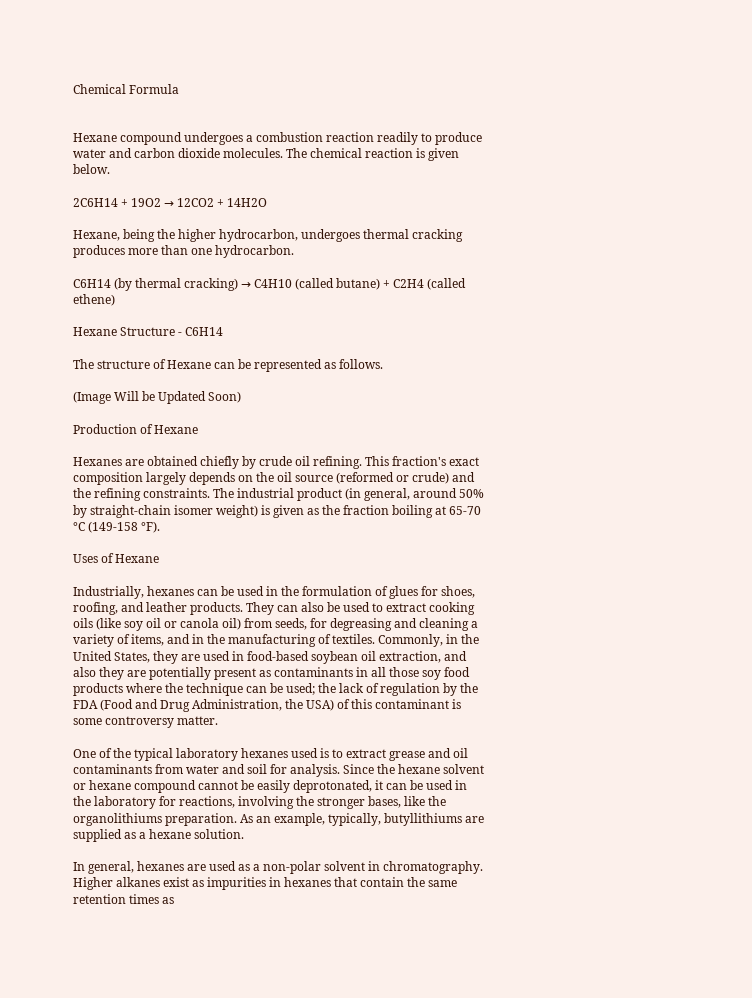Chemical Formula


Hexane compound undergoes a combustion reaction readily to produce water and carbon dioxide molecules. The chemical reaction is given below.

2C6H14 + 19O2 → 12CO2 + 14H2O

Hexane, being the higher hydrocarbon, undergoes thermal cracking produces more than one hydrocarbon.

C6H14 (by thermal cracking) → C4H10 (called butane) + C2H4 (called ethene)

Hexane Structure - C6H14

The structure of Hexane can be represented as follows.

(Image Will be Updated Soon)

Production of Hexane

Hexanes are obtained chiefly by crude oil refining. This fraction's exact composition largely depends on the oil source (reformed or crude) and the refining constraints. The industrial product (in general, around 50% by straight-chain isomer weight) is given as the fraction boiling at 65-70 °C (149-158 °F).

Uses of Hexane

Industrially, hexanes can be used in the formulation of glues for shoes, roofing, and leather products. They can also be used to extract cooking oils (like soy oil or canola oil) from seeds, for degreasing and cleaning a variety of items, and in the manufacturing of textiles. Commonly, in the United States, they are used in food-based soybean oil extraction, and also they are potentially present as contaminants in all those soy food products where the technique can be used; the lack of regulation by the FDA (Food and Drug Administration, the USA) of this contaminant is some controversy matter.

One of the typical laboratory hexanes used is to extract grease and oil contaminants from water and soil for analysis. Since the hexane solvent or hexane compound cannot be easily deprotonated, it can be used in the laboratory for reactions, involving the stronger bases, like the organolithiums preparation. As an example, typically, butyllithiums are supplied as a hexane solution.

In general, hexanes are used as a non-polar solvent in chromatography. Higher alkanes exist as impurities in hexanes that contain the same retention times as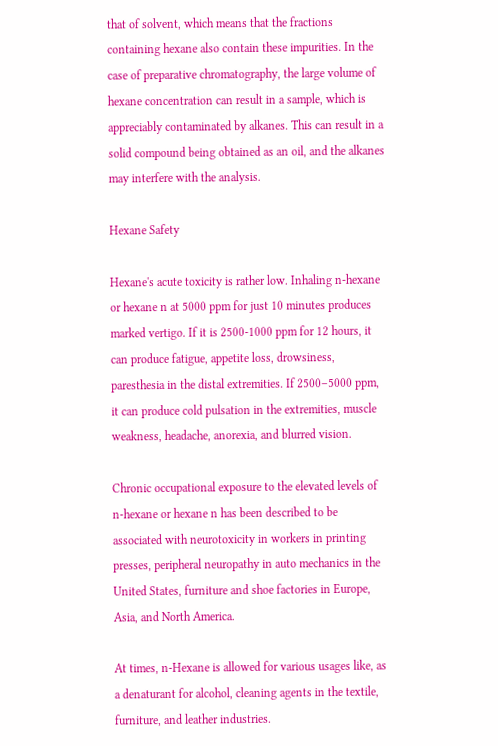that of solvent, which means that the fractions containing hexane also contain these impurities. In the case of preparative chromatography, the large volume of hexane concentration can result in a sample, which is appreciably contaminated by alkanes. This can result in a solid compound being obtained as an oil, and the alkanes may interfere with the analysis.

Hexane Safety

Hexane's acute toxicity is rather low. Inhaling n-hexane or hexane n at 5000 ppm for just 10 minutes produces marked vertigo. If it is 2500-1000 ppm for 12 hours, it can produce fatigue, appetite loss, drowsiness, paresthesia in the distal extremities. If 2500–5000 ppm, it can produce cold pulsation in the extremities, muscle weakness, headache, anorexia, and blurred vision.

Chronic occupational exposure to the elevated levels of n-hexane or hexane n has been described to be associated with neurotoxicity in workers in printing presses, peripheral neuropathy in auto mechanics in the United States, furniture and shoe factories in Europe, Asia, and North America.

At times, n-Hexane is allowed for various usages like, as a denaturant for alcohol, cleaning agents in the textile, furniture, and leather industries.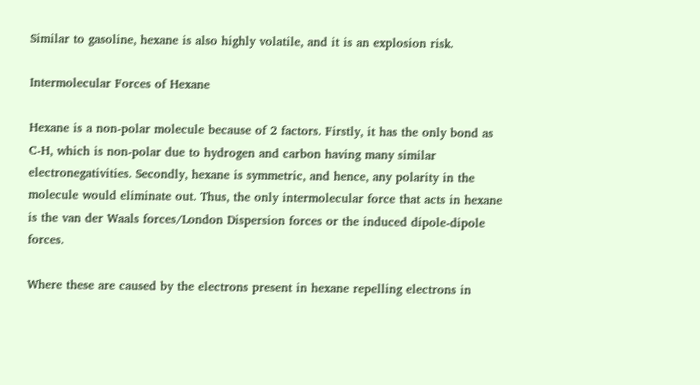Similar to gasoline, hexane is also highly volatile, and it is an explosion risk.

Intermolecular Forces of Hexane

Hexane is a non-polar molecule because of 2 factors. Firstly, it has the only bond as C-H, which is non-polar due to hydrogen and carbon having many similar electronegativities. Secondly, hexane is symmetric, and hence, any polarity in the molecule would eliminate out. Thus, the only intermolecular force that acts in hexane is the van der Waals forces/London Dispersion forces or the induced dipole-dipole forces.

Where these are caused by the electrons present in hexane repelling electrons in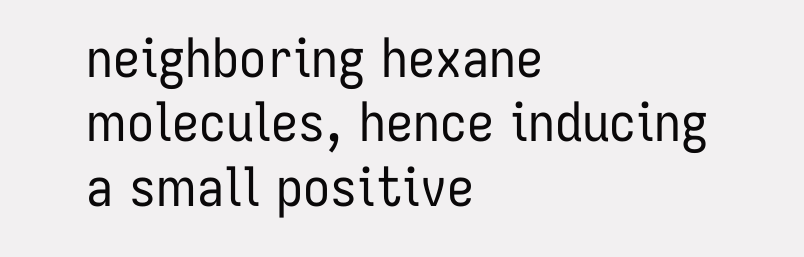neighboring hexane molecules, hence inducing a small positive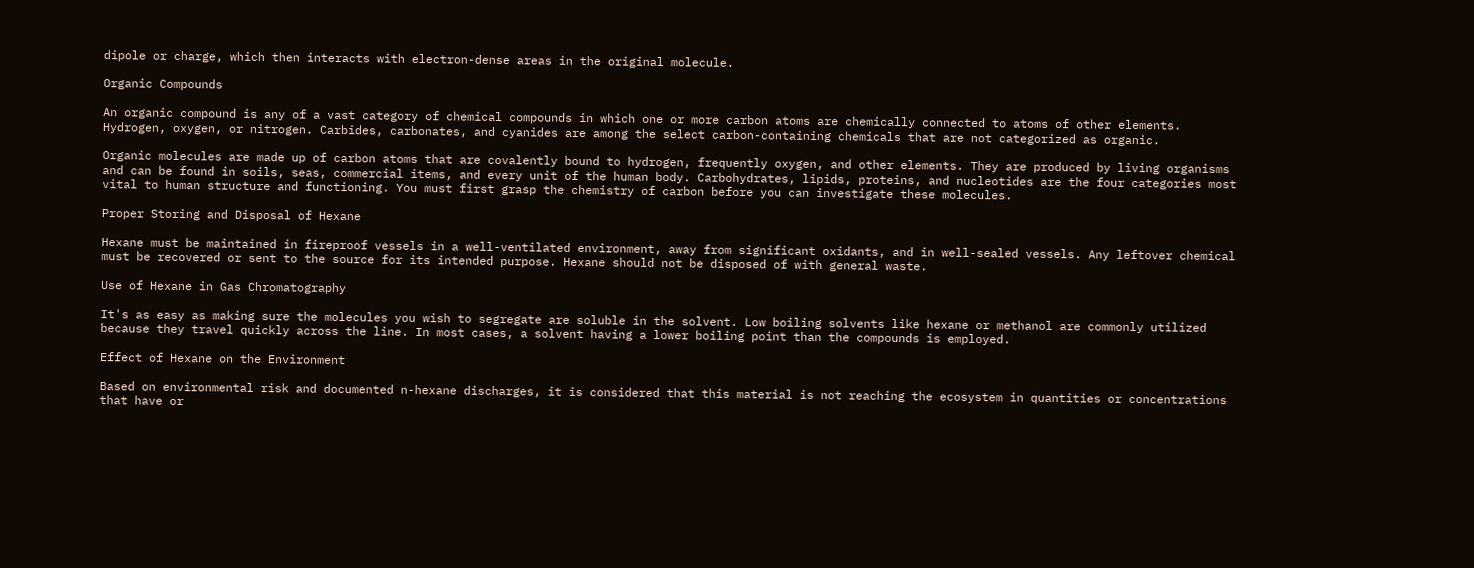dipole or charge, which then interacts with electron-dense areas in the original molecule.

Organic Compounds

An organic compound is any of a vast category of chemical compounds in which one or more carbon atoms are chemically connected to atoms of other elements. Hydrogen, oxygen, or nitrogen. Carbides, carbonates, and cyanides are among the select carbon-containing chemicals that are not categorized as organic.

Organic molecules are made up of carbon atoms that are covalently bound to hydrogen, frequently oxygen, and other elements. They are produced by living organisms and can be found in soils, seas, commercial items, and every unit of the human body. Carbohydrates, lipids, proteins, and nucleotides are the four categories most vital to human structure and functioning. You must first grasp the chemistry of carbon before you can investigate these molecules.

Proper Storing and Disposal of Hexane

Hexane must be maintained in fireproof vessels in a well-ventilated environment, away from significant oxidants, and in well-sealed vessels. Any leftover chemical must be recovered or sent to the source for its intended purpose. Hexane should not be disposed of with general waste.

Use of Hexane in Gas Chromatography

It's as easy as making sure the molecules you wish to segregate are soluble in the solvent. Low boiling solvents like hexane or methanol are commonly utilized because they travel quickly across the line. In most cases, a solvent having a lower boiling point than the compounds is employed.

Effect of Hexane on the Environment

Based on environmental risk and documented n-hexane discharges, it is considered that this material is not reaching the ecosystem in quantities or concentrations that have or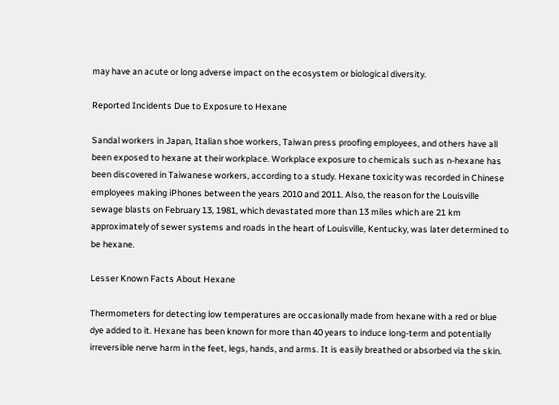may have an acute or long adverse impact on the ecosystem or biological diversity.

Reported Incidents Due to Exposure to Hexane

Sandal workers in Japan, Italian shoe workers, Taiwan press proofing employees, and others have all been exposed to hexane at their workplace. Workplace exposure to chemicals such as n-hexane has been discovered in Taiwanese workers, according to a study. Hexane toxicity was recorded in Chinese employees making iPhones between the years 2010 and 2011. Also, the reason for the Louisville sewage blasts on February 13, 1981, which devastated more than 13 miles which are 21 km approximately of sewer systems and roads in the heart of Louisville, Kentucky, was later determined to be hexane.

Lesser Known Facts About Hexane

Thermometers for detecting low temperatures are occasionally made from hexane with a red or blue dye added to it. Hexane has been known for more than 40 years to induce long-term and potentially irreversible nerve harm in the feet, legs, hands, and arms. It is easily breathed or absorbed via the skin.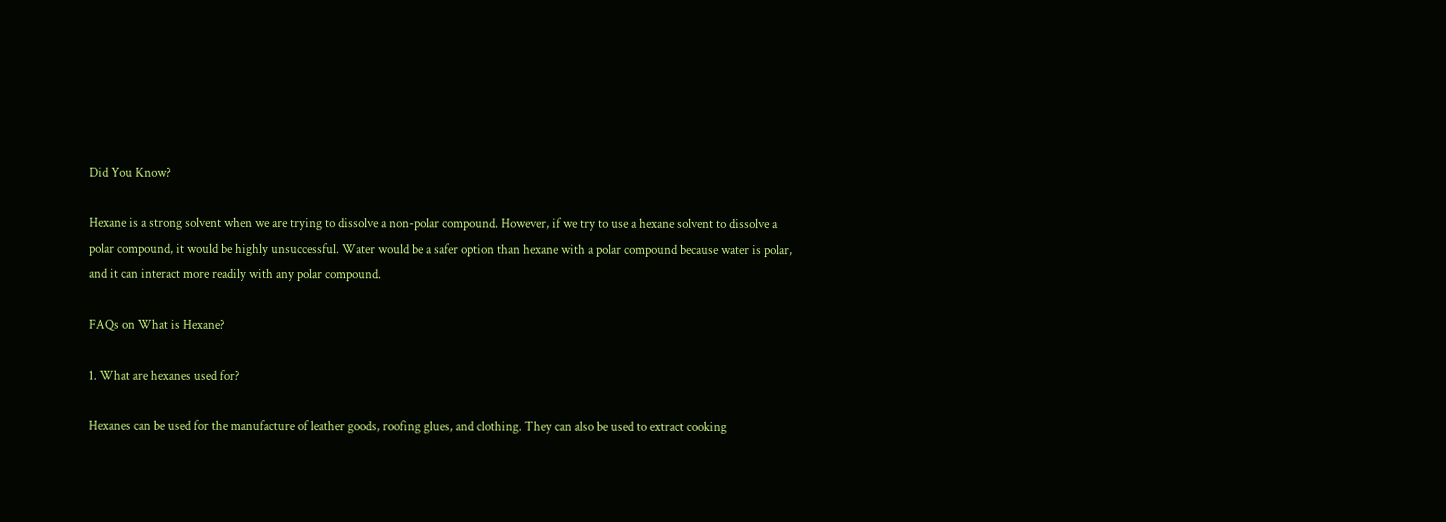Did You Know?

Hexane is a strong solvent when we are trying to dissolve a non-polar compound. However, if we try to use a hexane solvent to dissolve a polar compound, it would be highly unsuccessful. Water would be a safer option than hexane with a polar compound because water is polar, and it can interact more readily with any polar compound.

FAQs on What is Hexane?

1. What are hexanes used for?

Hexanes can be used for the manufacture of leather goods, roofing glues, and clothing. They can also be used to extract cooking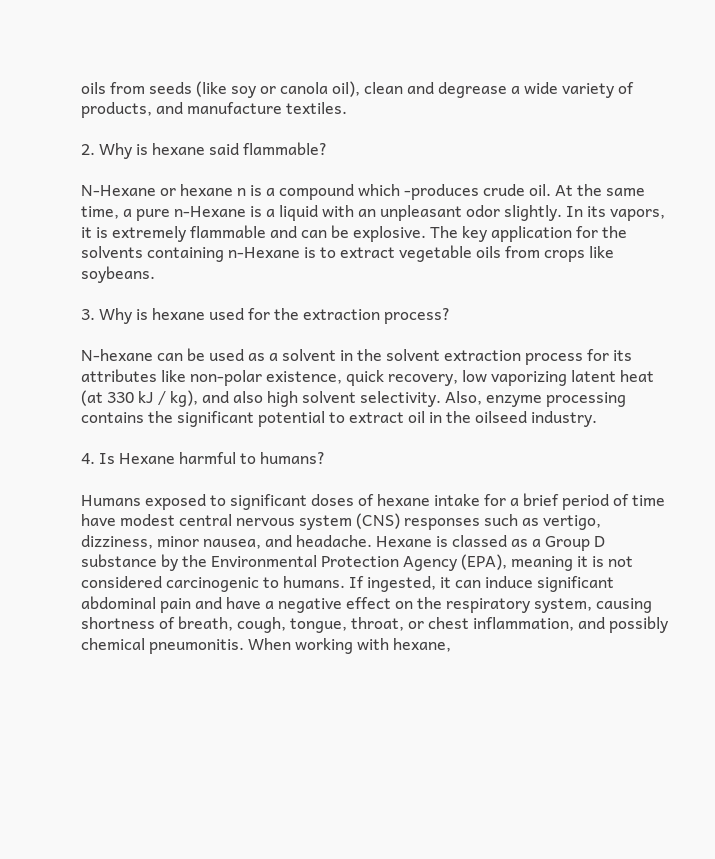oils from seeds (like soy or canola oil), clean and degrease a wide variety of products, and manufacture textiles.

2. Why is hexane said flammable?

N-Hexane or hexane n is a compound which -produces crude oil. At the same time, a pure n-Hexane is a liquid with an unpleasant odor slightly. In its vapors, it is extremely flammable and can be explosive. The key application for the solvents containing n-Hexane is to extract vegetable oils from crops like soybeans.

3. Why is hexane used for the extraction process?

N-hexane can be used as a solvent in the solvent extraction process for its attributes like non-polar existence, quick recovery, low vaporizing latent heat (at 330 kJ / kg), and also high solvent selectivity. Also, enzyme processing contains the significant potential to extract oil in the oilseed industry.

4. Is Hexane harmful to humans?

Humans exposed to significant doses of hexane intake for a brief period of time have modest central nervous system (CNS) responses such as vertigo, dizziness, minor nausea, and headache. Hexane is classed as a Group D substance by the Environmental Protection Agency (EPA), meaning it is not considered carcinogenic to humans. If ingested, it can induce significant abdominal pain and have a negative effect on the respiratory system, causing shortness of breath, cough, tongue, throat, or chest inflammation, and possibly chemical pneumonitis. When working with hexane,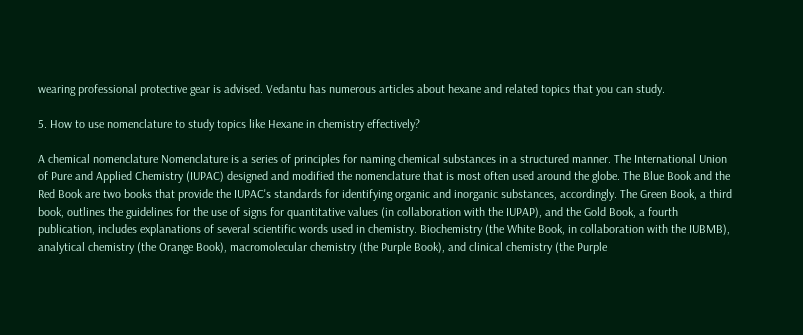wearing professional protective gear is advised. Vedantu has numerous articles about hexane and related topics that you can study.

5. How to use nomenclature to study topics like Hexane in chemistry effectively?

A chemical nomenclature Nomenclature is a series of principles for naming chemical substances in a structured manner. The International Union of Pure and Applied Chemistry (IUPAC) designed and modified the nomenclature that is most often used around the globe. The Blue Book and the Red Book are two books that provide the IUPAC's standards for identifying organic and inorganic substances, accordingly. The Green Book, a third book, outlines the guidelines for the use of signs for quantitative values (in collaboration with the IUPAP), and the Gold Book, a fourth publication, includes explanations of several scientific words used in chemistry. Biochemistry (the White Book, in collaboration with the IUBMB), analytical chemistry (the Orange Book), macromolecular chemistry (the Purple Book), and clinical chemistry (the Purple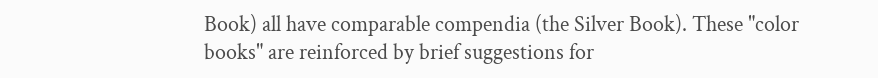Book) all have comparable compendia (the Silver Book). These "color books" are reinforced by brief suggestions for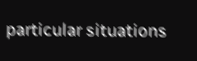particular situations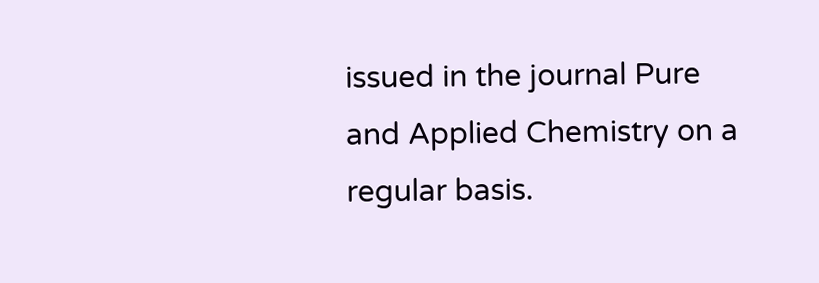issued in the journal Pure and Applied Chemistry on a regular basis.